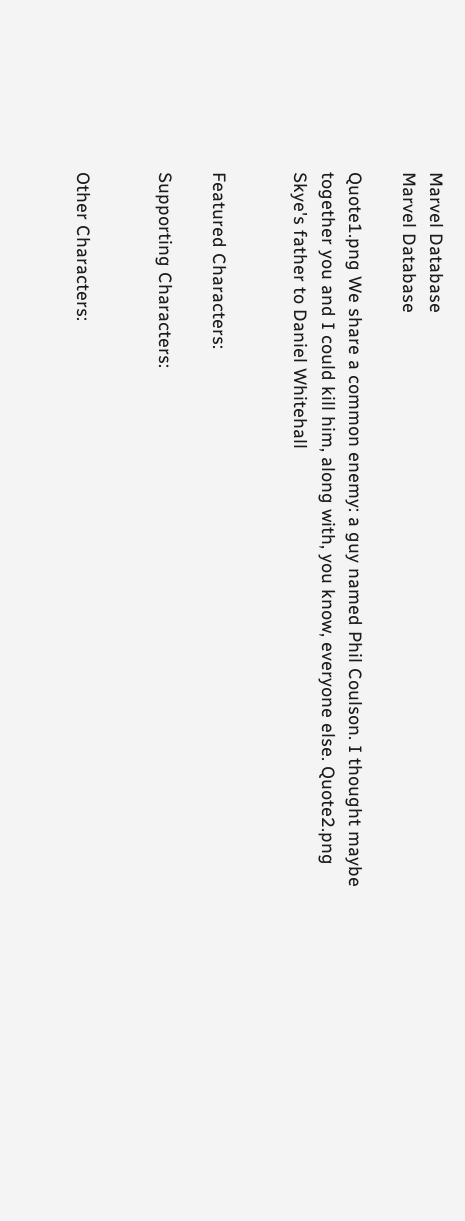Marvel Database
Marvel Database

Quote1.png We share a common enemy: a guy named Phil Coulson. I thought maybe together you and I could kill him, along with, you know, everyone else. Quote2.png
Skye's father to Daniel Whitehall


Featured Characters:

Supporting Characters:


Other Characters: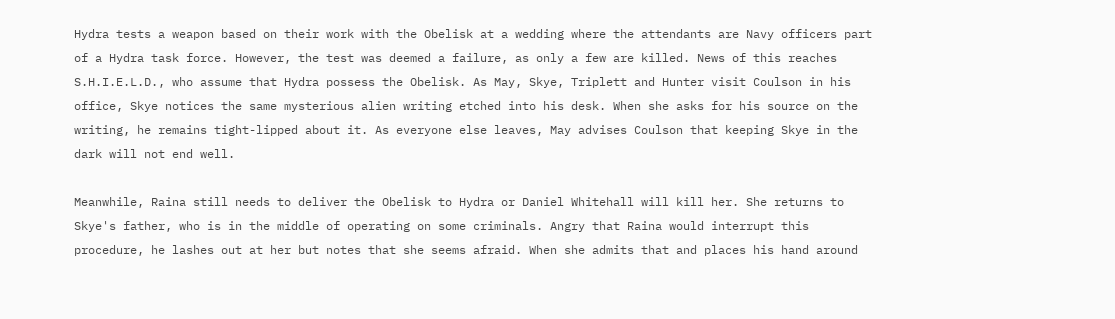Hydra tests a weapon based on their work with the Obelisk at a wedding where the attendants are Navy officers part of a Hydra task force. However, the test was deemed a failure, as only a few are killed. News of this reaches S.H.I.E.L.D., who assume that Hydra possess the Obelisk. As May, Skye, Triplett and Hunter visit Coulson in his office, Skye notices the same mysterious alien writing etched into his desk. When she asks for his source on the writing, he remains tight-lipped about it. As everyone else leaves, May advises Coulson that keeping Skye in the dark will not end well.

Meanwhile, Raina still needs to deliver the Obelisk to Hydra or Daniel Whitehall will kill her. She returns to Skye's father, who is in the middle of operating on some criminals. Angry that Raina would interrupt this procedure, he lashes out at her but notes that she seems afraid. When she admits that and places his hand around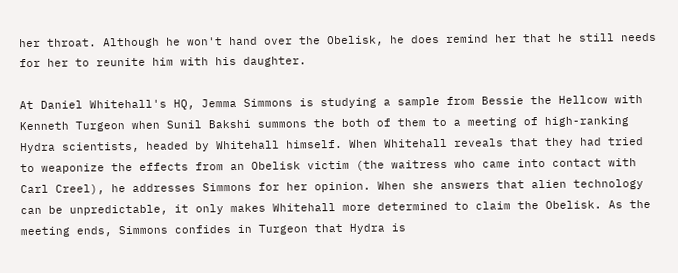her throat. Although he won't hand over the Obelisk, he does remind her that he still needs for her to reunite him with his daughter.

At Daniel Whitehall's HQ, Jemma Simmons is studying a sample from Bessie the Hellcow with Kenneth Turgeon when Sunil Bakshi summons the both of them to a meeting of high-ranking Hydra scientists, headed by Whitehall himself. When Whitehall reveals that they had tried to weaponize the effects from an Obelisk victim (the waitress who came into contact with Carl Creel), he addresses Simmons for her opinion. When she answers that alien technology can be unpredictable, it only makes Whitehall more determined to claim the Obelisk. As the meeting ends, Simmons confides in Turgeon that Hydra is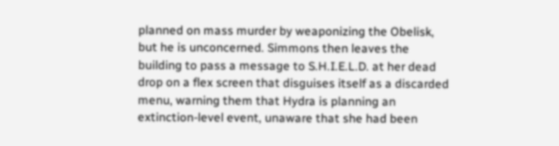planned on mass murder by weaponizing the Obelisk, but he is unconcerned. Simmons then leaves the building to pass a message to S.H.I.E.L.D. at her dead drop on a flex screen that disguises itself as a discarded menu, warning them that Hydra is planning an extinction-level event, unaware that she had been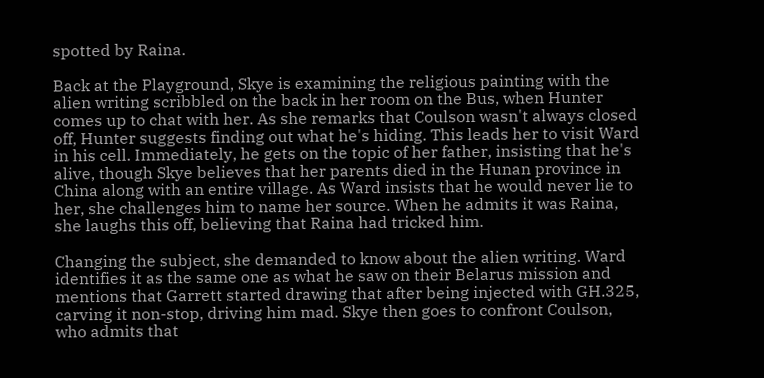spotted by Raina.

Back at the Playground, Skye is examining the religious painting with the alien writing scribbled on the back in her room on the Bus, when Hunter comes up to chat with her. As she remarks that Coulson wasn't always closed off, Hunter suggests finding out what he's hiding. This leads her to visit Ward in his cell. Immediately, he gets on the topic of her father, insisting that he's alive, though Skye believes that her parents died in the Hunan province in China along with an entire village. As Ward insists that he would never lie to her, she challenges him to name her source. When he admits it was Raina, she laughs this off, believing that Raina had tricked him.

Changing the subject, she demanded to know about the alien writing. Ward identifies it as the same one as what he saw on their Belarus mission and mentions that Garrett started drawing that after being injected with GH.325, carving it non-stop, driving him mad. Skye then goes to confront Coulson, who admits that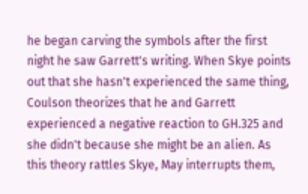he began carving the symbols after the first night he saw Garrett's writing. When Skye points out that she hasn't experienced the same thing, Coulson theorizes that he and Garrett experienced a negative reaction to GH.325 and she didn't because she might be an alien. As this theory rattles Skye, May interrupts them,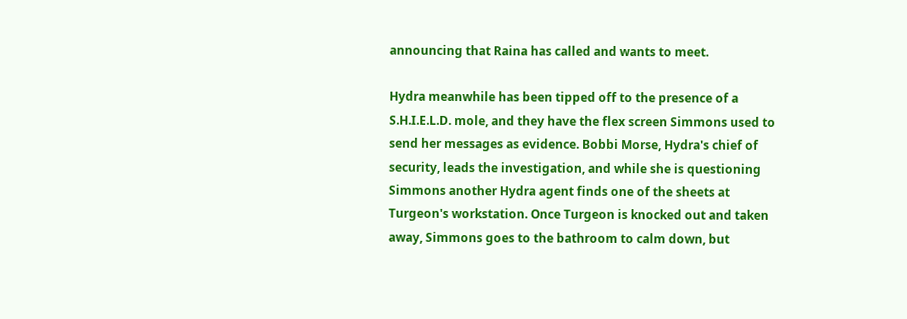announcing that Raina has called and wants to meet.

Hydra meanwhile has been tipped off to the presence of a S.H.I.E.L.D. mole, and they have the flex screen Simmons used to send her messages as evidence. Bobbi Morse, Hydra's chief of security, leads the investigation, and while she is questioning Simmons another Hydra agent finds one of the sheets at Turgeon's workstation. Once Turgeon is knocked out and taken away, Simmons goes to the bathroom to calm down, but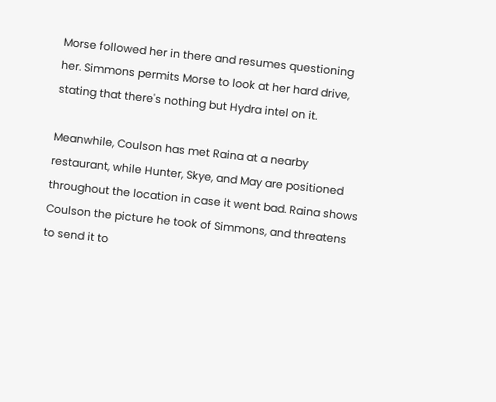Morse followed her in there and resumes questioning her. Simmons permits Morse to look at her hard drive, stating that there's nothing but Hydra intel on it.

Meanwhile, Coulson has met Raina at a nearby restaurant, while Hunter, Skye, and May are positioned throughout the location in case it went bad. Raina shows Coulson the picture he took of Simmons, and threatens to send it to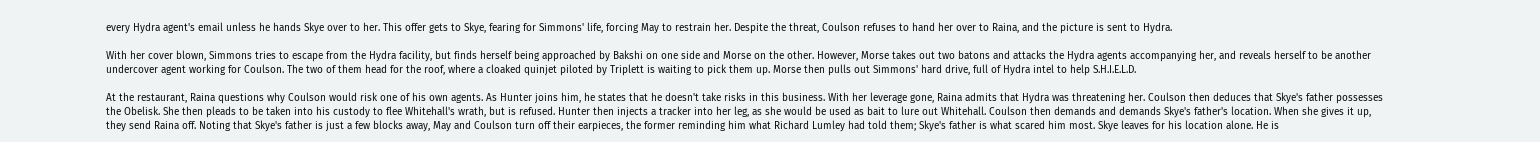every Hydra agent's email unless he hands Skye over to her. This offer gets to Skye, fearing for Simmons' life, forcing May to restrain her. Despite the threat, Coulson refuses to hand her over to Raina, and the picture is sent to Hydra.

With her cover blown, Simmons tries to escape from the Hydra facility, but finds herself being approached by Bakshi on one side and Morse on the other. However, Morse takes out two batons and attacks the Hydra agents accompanying her, and reveals herself to be another undercover agent working for Coulson. The two of them head for the roof, where a cloaked quinjet piloted by Triplett is waiting to pick them up. Morse then pulls out Simmons' hard drive, full of Hydra intel to help S.H.I.E.L.D.

At the restaurant, Raina questions why Coulson would risk one of his own agents. As Hunter joins him, he states that he doesn't take risks in this business. With her leverage gone, Raina admits that Hydra was threatening her. Coulson then deduces that Skye's father possesses the Obelisk. She then pleads to be taken into his custody to flee Whitehall's wrath, but is refused. Hunter then injects a tracker into her leg, as she would be used as bait to lure out Whitehall. Coulson then demands and demands Skye's father's location. When she gives it up, they send Raina off. Noting that Skye's father is just a few blocks away, May and Coulson turn off their earpieces, the former reminding him what Richard Lumley had told them; Skye's father is what scared him most. Skye leaves for his location alone. He is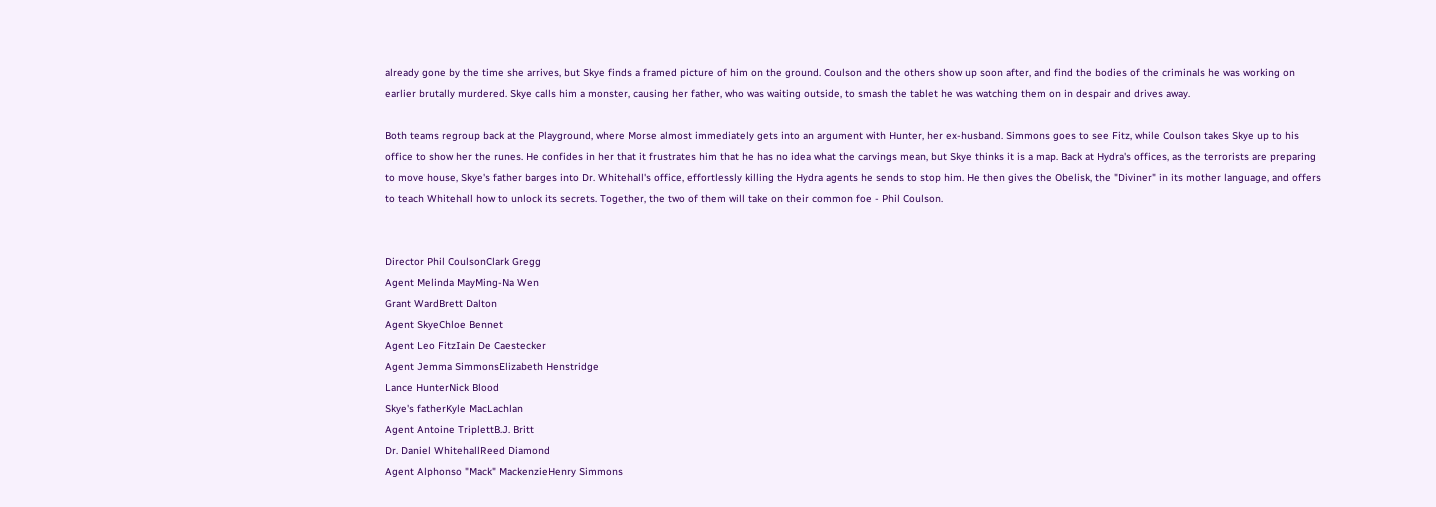already gone by the time she arrives, but Skye finds a framed picture of him on the ground. Coulson and the others show up soon after, and find the bodies of the criminals he was working on earlier brutally murdered. Skye calls him a monster, causing her father, who was waiting outside, to smash the tablet he was watching them on in despair and drives away.

Both teams regroup back at the Playground, where Morse almost immediately gets into an argument with Hunter, her ex-husband. Simmons goes to see Fitz, while Coulson takes Skye up to his office to show her the runes. He confides in her that it frustrates him that he has no idea what the carvings mean, but Skye thinks it is a map. Back at Hydra's offices, as the terrorists are preparing to move house, Skye's father barges into Dr. Whitehall's office, effortlessly killing the Hydra agents he sends to stop him. He then gives the Obelisk, the "Diviner" in its mother language, and offers to teach Whitehall how to unlock its secrets. Together, the two of them will take on their common foe - Phil Coulson.


Director Phil CoulsonClark Gregg
Agent Melinda MayMing-Na Wen
Grant WardBrett Dalton
Agent SkyeChloe Bennet
Agent Leo FitzIain De Caestecker
Agent Jemma SimmonsElizabeth Henstridge
Lance HunterNick Blood
Skye's fatherKyle MacLachlan
Agent Antoine TriplettB.J. Britt
Dr. Daniel WhitehallReed Diamond
Agent Alphonso "Mack" MackenzieHenry Simmons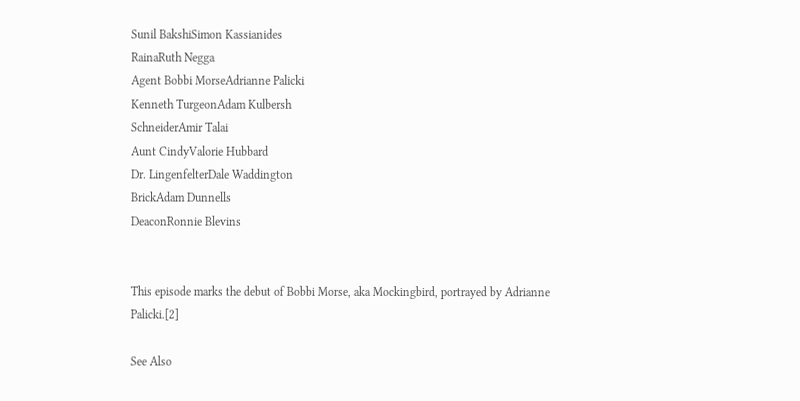Sunil BakshiSimon Kassianides
RainaRuth Negga
Agent Bobbi MorseAdrianne Palicki
Kenneth TurgeonAdam Kulbersh
SchneiderAmir Talai
Aunt CindyValorie Hubbard
Dr. LingenfelterDale Waddington
BrickAdam Dunnells
DeaconRonnie Blevins


This episode marks the debut of Bobbi Morse, aka Mockingbird, portrayed by Adrianne Palicki.[2]

See Also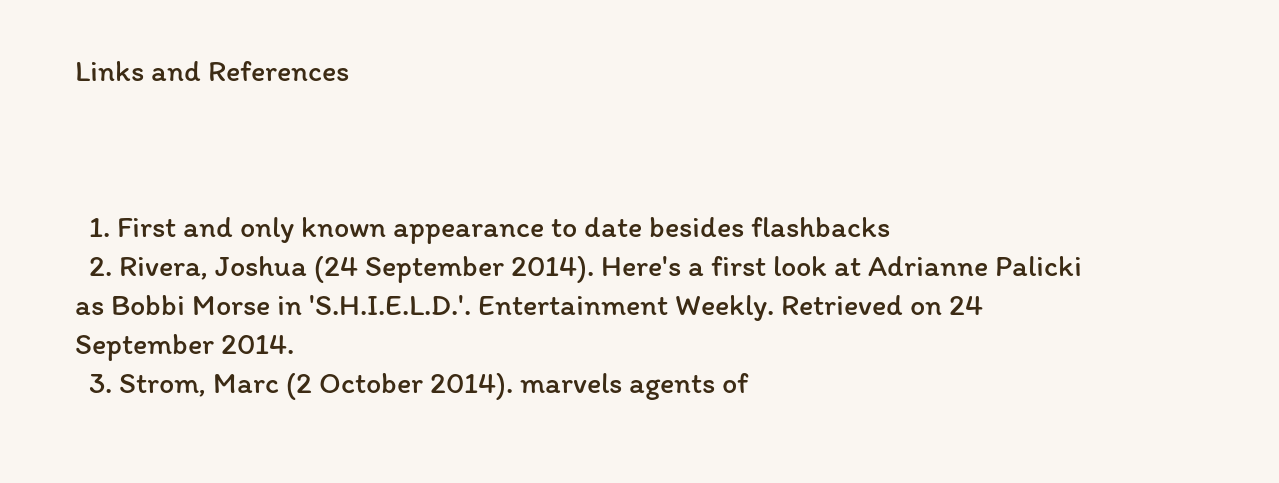Links and References



  1. First and only known appearance to date besides flashbacks
  2. Rivera, Joshua (24 September 2014). Here's a first look at Adrianne Palicki as Bobbi Morse in 'S.H.I.E.L.D.'. Entertainment Weekly. Retrieved on 24 September 2014.
  3. Strom, Marc (2 October 2014). marvels agents of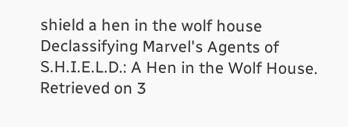shield a hen in the wolf house Declassifying Marvel's Agents of S.H.I.E.L.D.: A Hen in the Wolf House. Retrieved on 3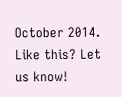October 2014.
Like this? Let us know!